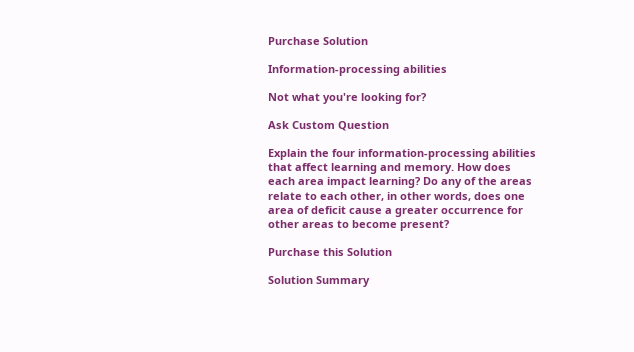Purchase Solution

Information-processing abilities

Not what you're looking for?

Ask Custom Question

Explain the four information-processing abilities that affect learning and memory. How does each area impact learning? Do any of the areas relate to each other, in other words, does one area of deficit cause a greater occurrence for other areas to become present?

Purchase this Solution

Solution Summary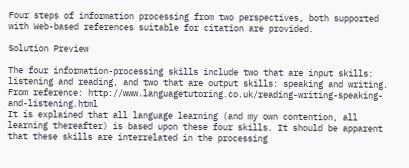Four steps of information processing from two perspectives, both supported with Web-based references suitable for citation are provided.

Solution Preview

The four information-processing skills include two that are input skills: listening and reading, and two that are output skills: speaking and writing. From reference: http://www.languagetutoring.co.uk/reading-writing-speaking-and-listening.html
It is explained that all language learning (and my own contention, all learning thereafter) is based upon these four skills. It should be apparent that these skills are interrelated in the processing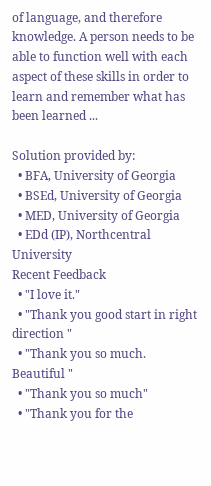of language, and therefore knowledge. A person needs to be able to function well with each aspect of these skills in order to learn and remember what has been learned ...

Solution provided by:
  • BFA, University of Georgia
  • BSEd, University of Georgia
  • MED, University of Georgia
  • EDd (IP), Northcentral University
Recent Feedback
  • "I love it."
  • "Thank you good start in right direction "
  • "Thank you so much. Beautiful "
  • "Thank you so much"
  • "Thank you for the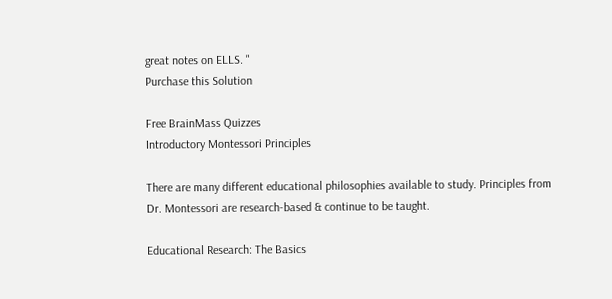great notes on ELLS. "
Purchase this Solution

Free BrainMass Quizzes
Introductory Montessori Principles

There are many different educational philosophies available to study. Principles from Dr. Montessori are research-based & continue to be taught.

Educational Research: The Basics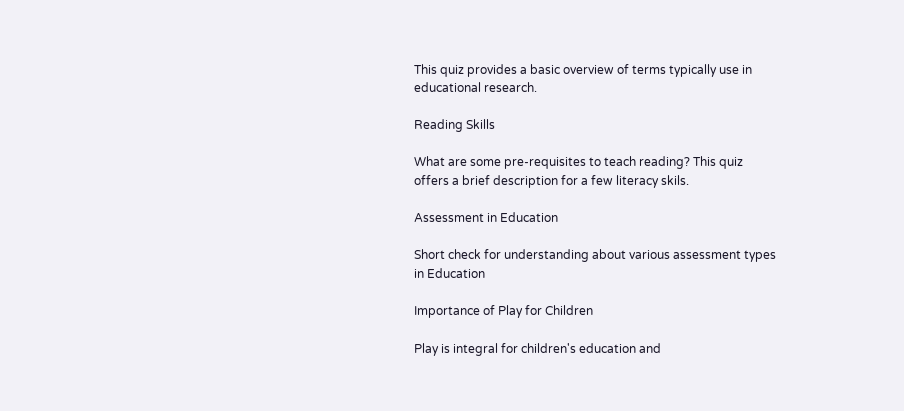This quiz provides a basic overview of terms typically use in educational research.

Reading Skills

What are some pre-requisites to teach reading? This quiz offers a brief description for a few literacy skils.

Assessment in Education

Short check for understanding about various assessment types in Education

Importance of Play for Children

Play is integral for children's education and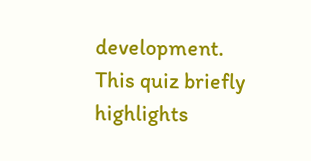development. This quiz briefly highlights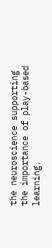the neuroscience supporting the importance of play-based learning.